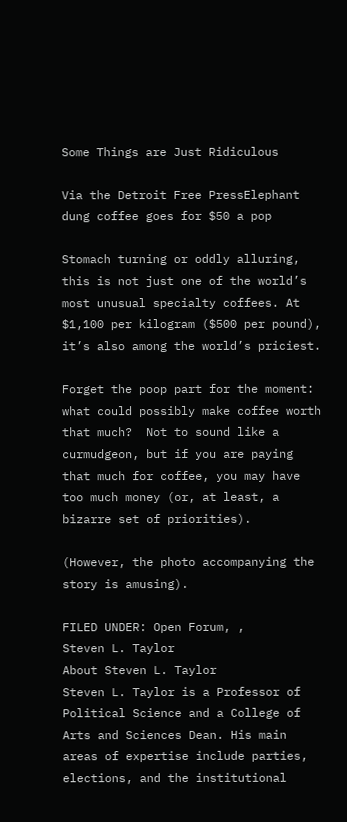Some Things are Just Ridiculous

Via the Detroit Free PressElephant dung coffee goes for $50 a pop

Stomach turning or oddly alluring, this is not just one of the world’s most unusual specialty coffees. At $1,100 per kilogram ($500 per pound), it’s also among the world’s priciest.

Forget the poop part for the moment:  what could possibly make coffee worth that much?  Not to sound like a curmudgeon, but if you are paying that much for coffee, you may have too much money (or, at least, a bizarre set of priorities).

(However, the photo accompanying the story is amusing).

FILED UNDER: Open Forum, ,
Steven L. Taylor
About Steven L. Taylor
Steven L. Taylor is a Professor of Political Science and a College of Arts and Sciences Dean. His main areas of expertise include parties, elections, and the institutional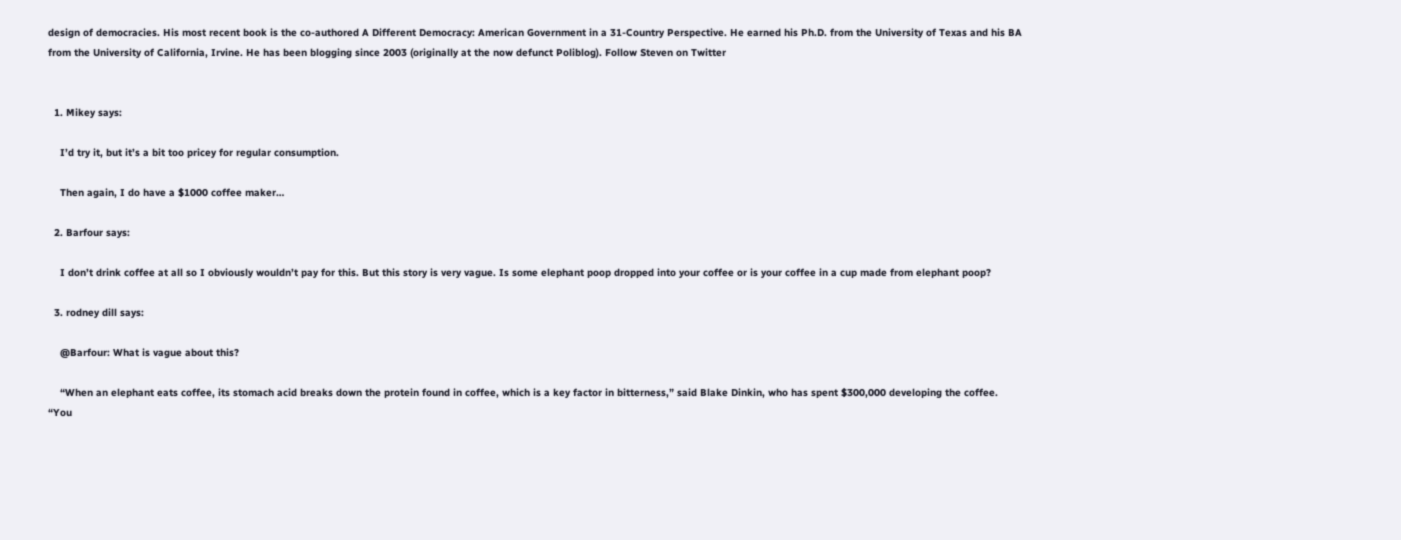design of democracies. His most recent book is the co-authored A Different Democracy: American Government in a 31-Country Perspective. He earned his Ph.D. from the University of Texas and his BA from the University of California, Irvine. He has been blogging since 2003 (originally at the now defunct Poliblog). Follow Steven on Twitter


  1. Mikey says:

    I’d try it, but it’s a bit too pricey for regular consumption.

    Then again, I do have a $1000 coffee maker…

  2. Barfour says:

    I don’t drink coffee at all so I obviously wouldn’t pay for this. But this story is very vague. Is some elephant poop dropped into your coffee or is your coffee in a cup made from elephant poop?

  3. rodney dill says:

    @Barfour: What is vague about this?

    “When an elephant eats coffee, its stomach acid breaks down the protein found in coffee, which is a key factor in bitterness,” said Blake Dinkin, who has spent $300,000 developing the coffee. “You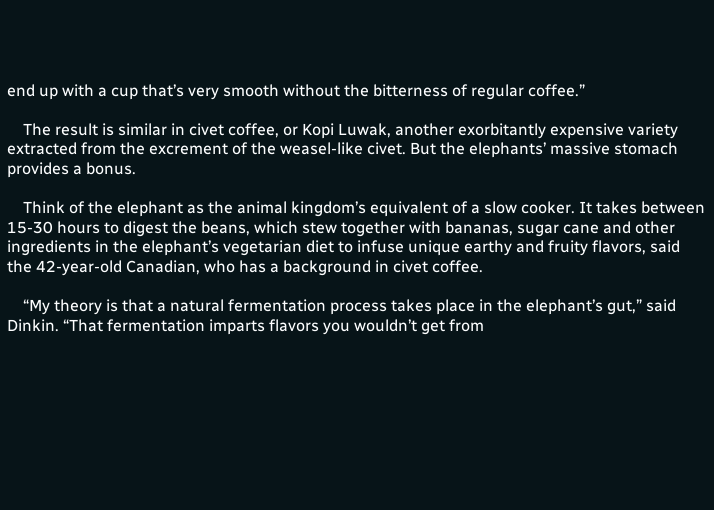end up with a cup that’s very smooth without the bitterness of regular coffee.”

    The result is similar in civet coffee, or Kopi Luwak, another exorbitantly expensive variety extracted from the excrement of the weasel-like civet. But the elephants’ massive stomach provides a bonus.

    Think of the elephant as the animal kingdom’s equivalent of a slow cooker. It takes between 15-30 hours to digest the beans, which stew together with bananas, sugar cane and other ingredients in the elephant’s vegetarian diet to infuse unique earthy and fruity flavors, said the 42-year-old Canadian, who has a background in civet coffee.

    “My theory is that a natural fermentation process takes place in the elephant’s gut,” said Dinkin. “That fermentation imparts flavors you wouldn’t get from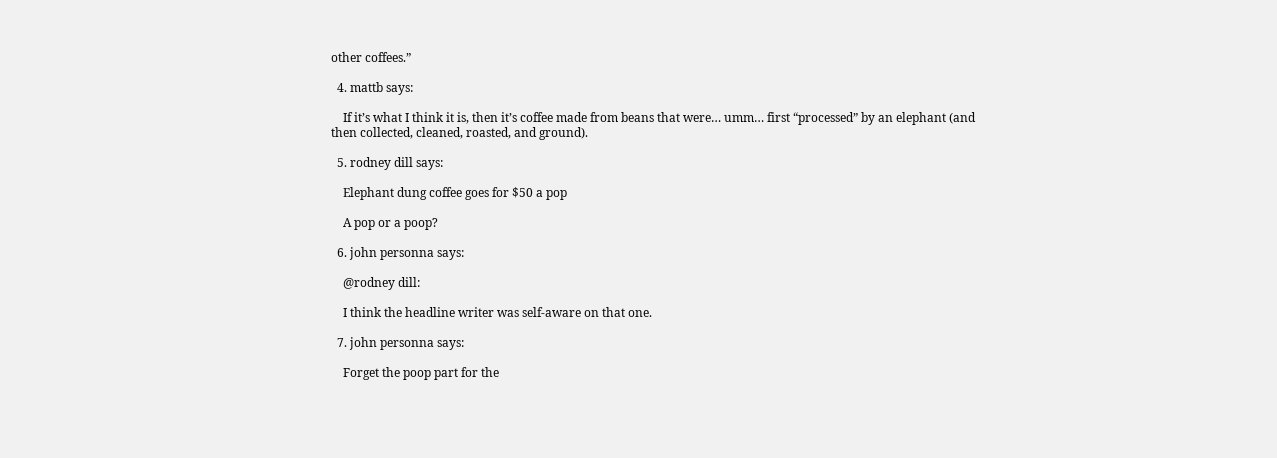other coffees.”

  4. mattb says:

    If it’s what I think it is, then it’s coffee made from beans that were… umm… first “processed” by an elephant (and then collected, cleaned, roasted, and ground).

  5. rodney dill says:

    Elephant dung coffee goes for $50 a pop

    A pop or a poop?

  6. john personna says:

    @rodney dill:

    I think the headline writer was self-aware on that one.

  7. john personna says:

    Forget the poop part for the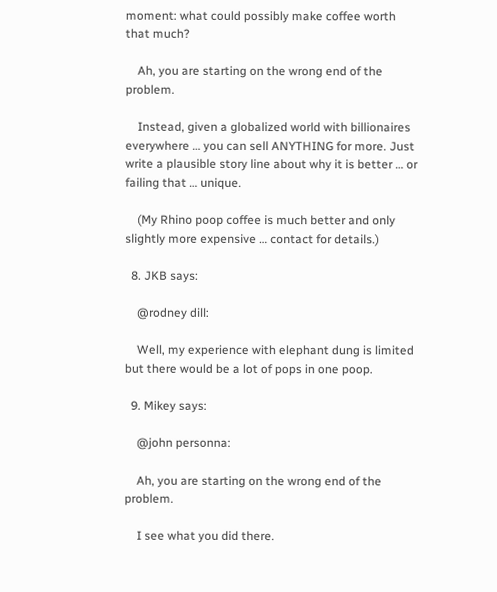moment: what could possibly make coffee worth that much?

    Ah, you are starting on the wrong end of the problem.

    Instead, given a globalized world with billionaires everywhere … you can sell ANYTHING for more. Just write a plausible story line about why it is better … or failing that … unique.

    (My Rhino poop coffee is much better and only slightly more expensive … contact for details.)

  8. JKB says:

    @rodney dill:

    Well, my experience with elephant dung is limited but there would be a lot of pops in one poop.

  9. Mikey says:

    @john personna:

    Ah, you are starting on the wrong end of the problem.

    I see what you did there.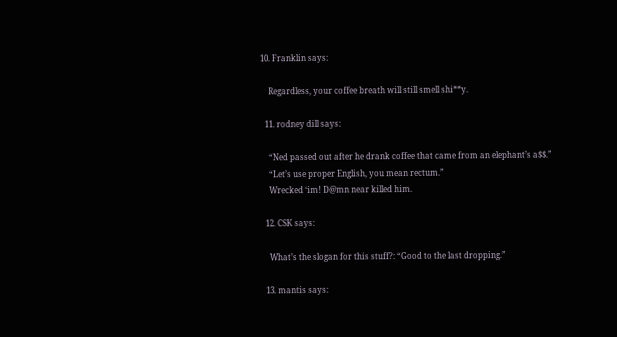10. Franklin says:

    Regardless, your coffee breath will still smell shi**y.

  11. rodney dill says:

    “Ned passed out after he drank coffee that came from an elephant’s a$$.”
    “Let’s use proper English, you mean rectum.”
    Wrecked ‘im! D@mn near killed him.

  12. CSK says:

    What’s the slogan for this stuff?: “Good to the last dropping.”

  13. mantis says: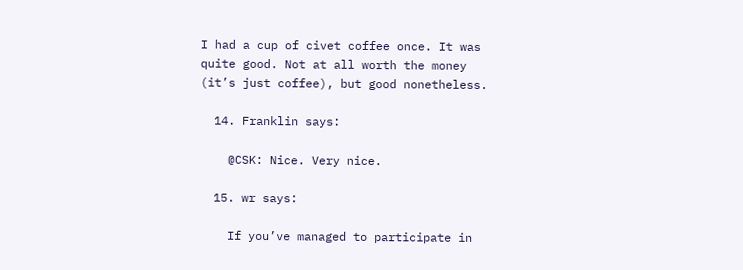I had a cup of civet coffee once. It was quite good. Not at all worth the money (it’s just coffee), but good nonetheless.

  14. Franklin says:

    @CSK: Nice. Very nice.

  15. wr says:

    If you’ve managed to participate in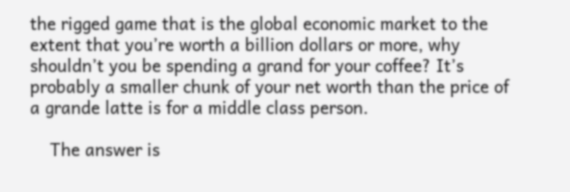the rigged game that is the global economic market to the extent that you’re worth a billion dollars or more, why shouldn’t you be spending a grand for your coffee? It’s probably a smaller chunk of your net worth than the price of a grande latte is for a middle class person.

    The answer is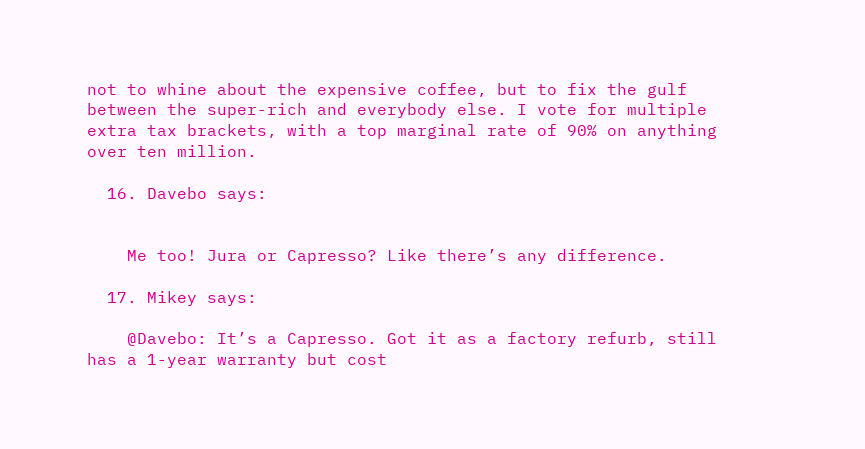not to whine about the expensive coffee, but to fix the gulf between the super-rich and everybody else. I vote for multiple extra tax brackets, with a top marginal rate of 90% on anything over ten million.

  16. Davebo says:


    Me too! Jura or Capresso? Like there’s any difference.

  17. Mikey says:

    @Davebo: It’s a Capresso. Got it as a factory refurb, still has a 1-year warranty but cost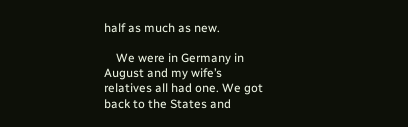half as much as new.

    We were in Germany in August and my wife’s relatives all had one. We got back to the States and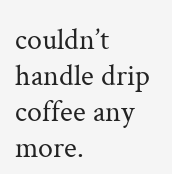couldn’t handle drip coffee any more.